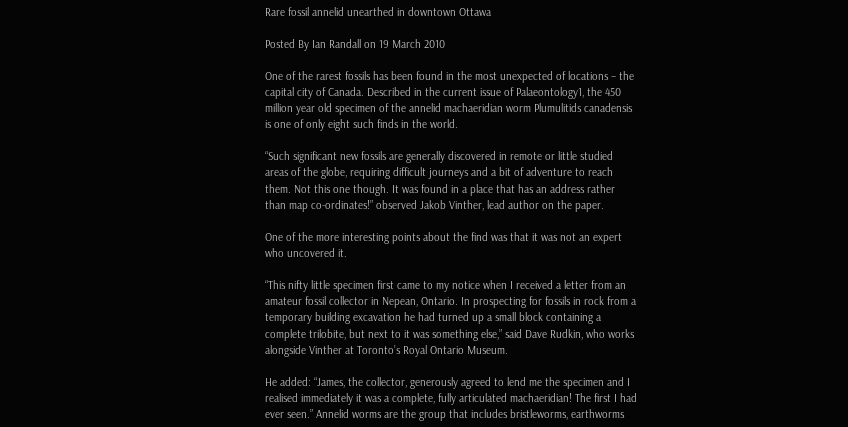Rare fossil annelid unearthed in downtown Ottawa

Posted By Ian Randall on 19 March 2010

One of the rarest fossils has been found in the most unexpected of locations – the capital city of Canada. Described in the current issue of Palaeontology1, the 450 million year old specimen of the annelid machaeridian worm Plumulitids canadensis is one of only eight such finds in the world.

“Such significant new fossils are generally discovered in remote or little studied areas of the globe, requiring difficult journeys and a bit of adventure to reach them. Not this one though. It was found in a place that has an address rather than map co-ordinates!” observed Jakob Vinther, lead author on the paper.

One of the more interesting points about the find was that it was not an expert who uncovered it.

“This nifty little specimen first came to my notice when I received a letter from an amateur fossil collector in Nepean, Ontario. In prospecting for fossils in rock from a temporary building excavation he had turned up a small block containing a complete trilobite, but next to it was something else,” said Dave Rudkin, who works alongside Vinther at Toronto’s Royal Ontario Museum.

He added: “James, the collector, generously agreed to lend me the specimen and I realised immediately it was a complete, fully articulated machaeridian! The first I had ever seen.” Annelid worms are the group that includes bristleworms, earthworms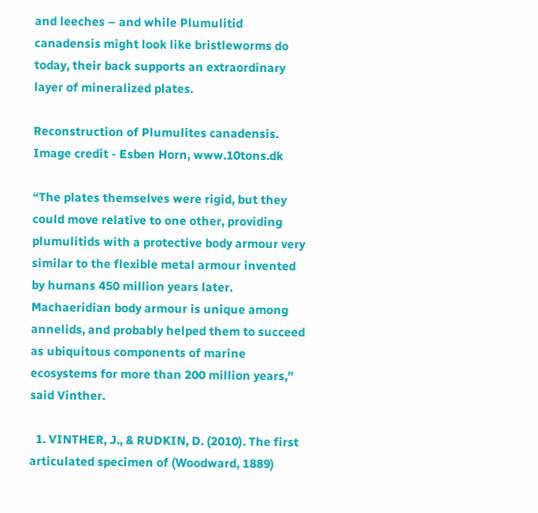and leeches – and while Plumulitid canadensis might look like bristleworms do today, their back supports an extraordinary layer of mineralized plates.

Reconstruction of Plumulites canadensis. Image credit - Esben Horn, www.10tons.dk

“The plates themselves were rigid, but they could move relative to one other, providing plumulitids with a protective body armour very similar to the flexible metal armour invented by humans 450 million years later. Machaeridian body armour is unique among annelids, and probably helped them to succeed as ubiquitous components of marine ecosystems for more than 200 million years,” said Vinther.

  1. VINTHER, J., & RUDKIN, D. (2010). The first articulated specimen of (Woodward, 1889)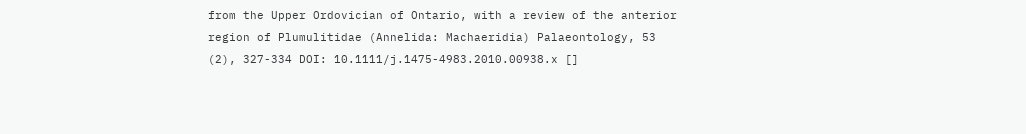from the Upper Ordovician of Ontario, with a review of the anterior region of Plumulitidae (Annelida: Machaeridia) Palaeontology, 53 (2), 327-334 DOI: 10.1111/j.1475-4983.2010.00938.x []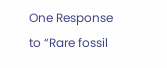One Response to “Rare fossil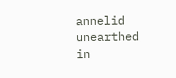annelid unearthed in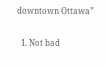downtown Ottawa”

  1. Not bad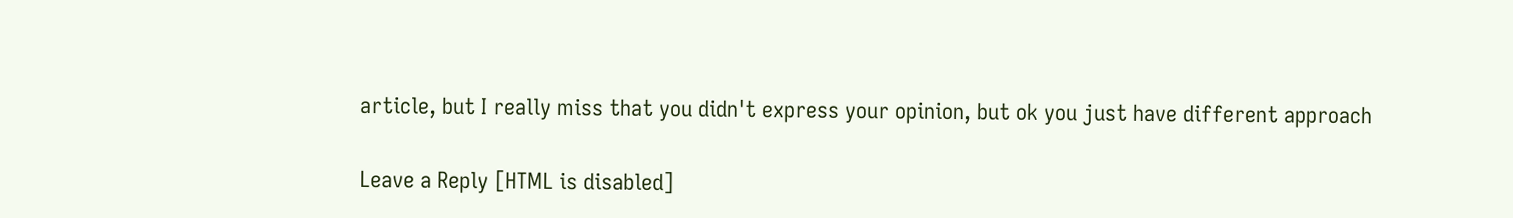article, but I really miss that you didn't express your opinion, but ok you just have different approach

Leave a Reply [HTML is disabled]